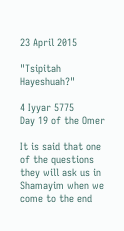23 April 2015

"Tsipitah Hayeshuah?"

4 Iyyar 5775
Day 19 of the Omer

It is said that one of the questions they will ask us in Shamayim when we come to the end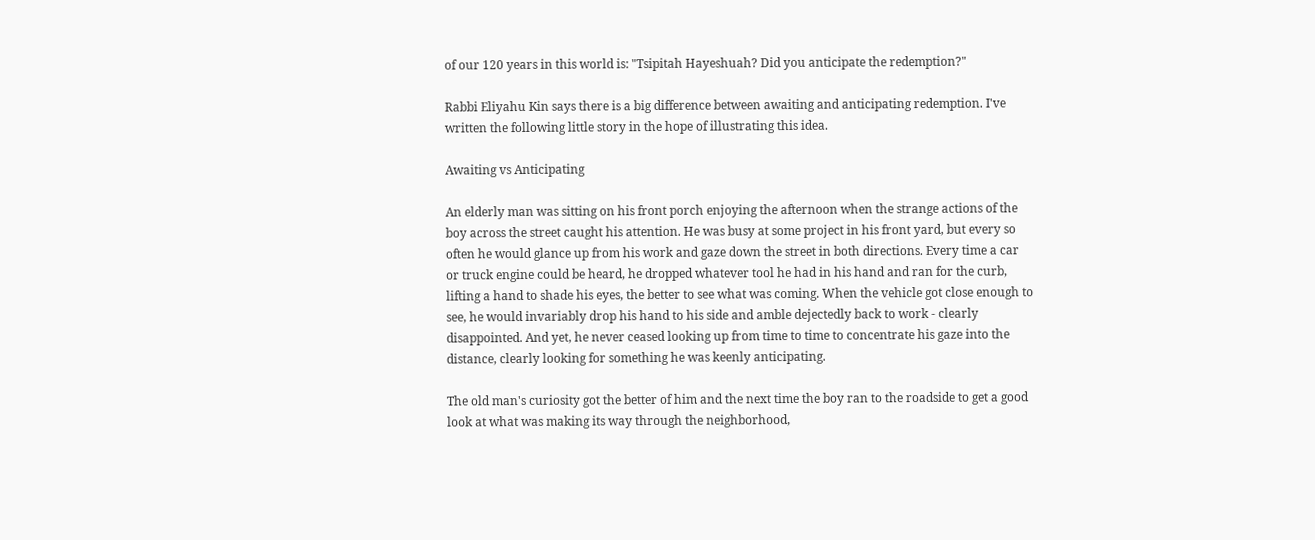of our 120 years in this world is: "Tsipitah Hayeshuah? Did you anticipate the redemption?"

Rabbi Eliyahu Kin says there is a big difference between awaiting and anticipating redemption. I've written the following little story in the hope of illustrating this idea.

Awaiting vs Anticipating

An elderly man was sitting on his front porch enjoying the afternoon when the strange actions of the boy across the street caught his attention. He was busy at some project in his front yard, but every so often he would glance up from his work and gaze down the street in both directions. Every time a car or truck engine could be heard, he dropped whatever tool he had in his hand and ran for the curb, lifting a hand to shade his eyes, the better to see what was coming. When the vehicle got close enough to see, he would invariably drop his hand to his side and amble dejectedly back to work - clearly disappointed. And yet, he never ceased looking up from time to time to concentrate his gaze into the distance, clearly looking for something he was keenly anticipating.

The old man's curiosity got the better of him and the next time the boy ran to the roadside to get a good look at what was making its way through the neighborhood,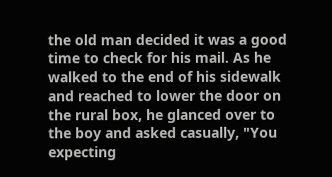the old man decided it was a good time to check for his mail. As he walked to the end of his sidewalk and reached to lower the door on the rural box, he glanced over to the boy and asked casually, "You expecting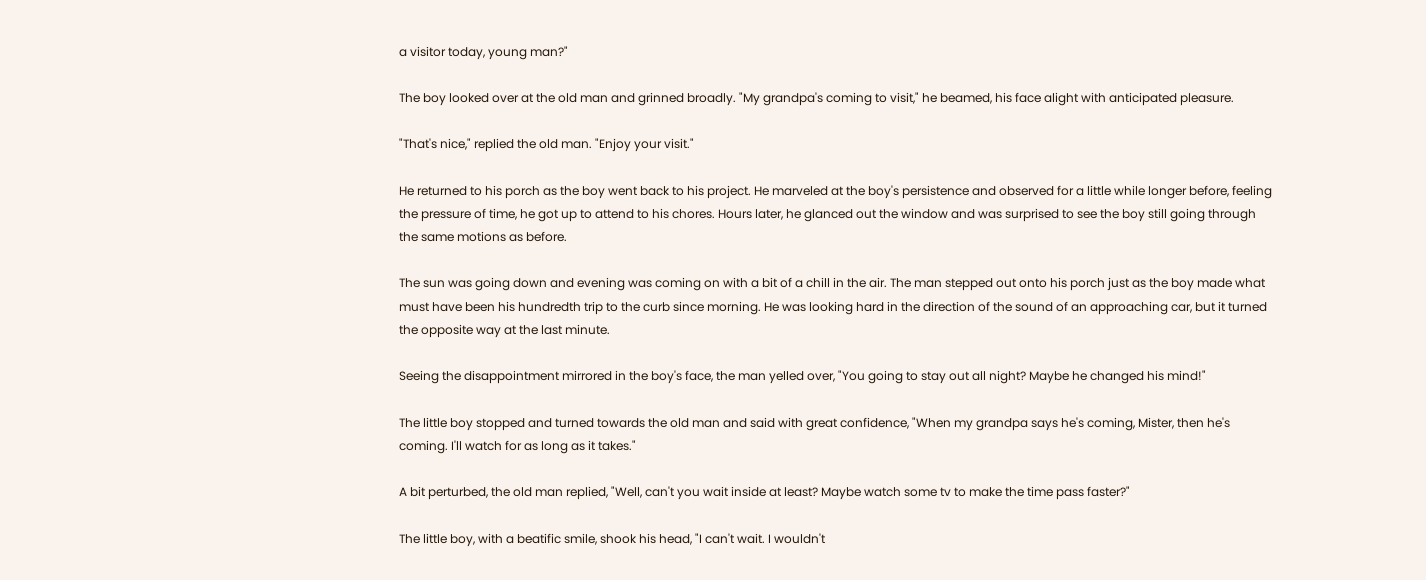a visitor today, young man?"

The boy looked over at the old man and grinned broadly. "My grandpa's coming to visit," he beamed, his face alight with anticipated pleasure.

"That's nice," replied the old man. "Enjoy your visit."

He returned to his porch as the boy went back to his project. He marveled at the boy's persistence and observed for a little while longer before, feeling the pressure of time, he got up to attend to his chores. Hours later, he glanced out the window and was surprised to see the boy still going through the same motions as before.

The sun was going down and evening was coming on with a bit of a chill in the air. The man stepped out onto his porch just as the boy made what must have been his hundredth trip to the curb since morning. He was looking hard in the direction of the sound of an approaching car, but it turned the opposite way at the last minute.

Seeing the disappointment mirrored in the boy's face, the man yelled over, "You going to stay out all night? Maybe he changed his mind!"

The little boy stopped and turned towards the old man and said with great confidence, "When my grandpa says he's coming, Mister, then he's coming. I'll watch for as long as it takes."

A bit perturbed, the old man replied, "Well, can't you wait inside at least? Maybe watch some tv to make the time pass faster?"

The little boy, with a beatific smile, shook his head, "I can't wait. I wouldn't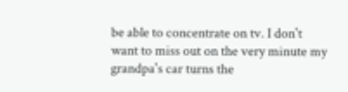be able to concentrate on tv. I don't want to miss out on the very minute my grandpa's car turns the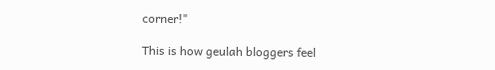corner!"

This is how geulah bloggers feel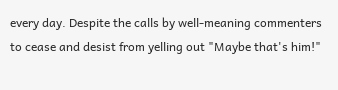every day. Despite the calls by well-meaning commenters to cease and desist from yelling out "Maybe that's him!"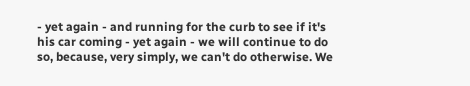- yet again - and running for the curb to see if it's his car coming - yet again - we will continue to do so, because, very simply, we can't do otherwise. We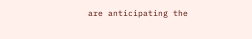are anticipating the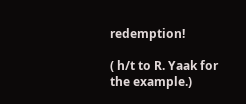redemption!

( h/t to R. Yaak for the example.)